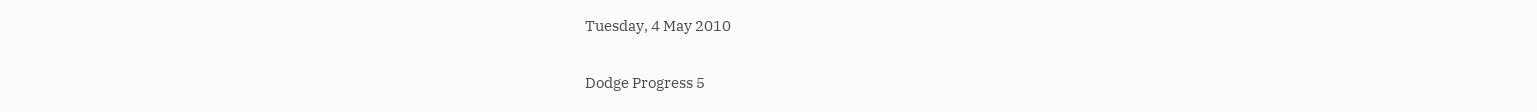Tuesday, 4 May 2010

Dodge Progress 5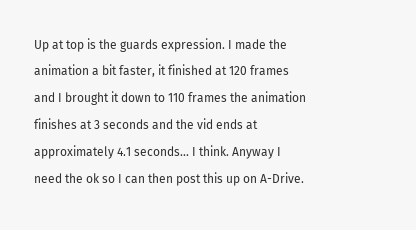Up at top is the guards expression. I made the animation a bit faster, it finished at 120 frames and I brought it down to 110 frames the animation finishes at 3 seconds and the vid ends at approximately 4.1 seconds... I think. Anyway I need the ok so I can then post this up on A-Drive.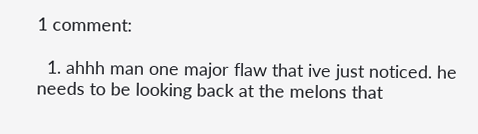1 comment:

  1. ahhh man one major flaw that ive just noticed. he needs to be looking back at the melons that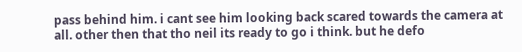pass behind him. i cant see him looking back scared towards the camera at all. other then that tho neil its ready to go i think. but he defo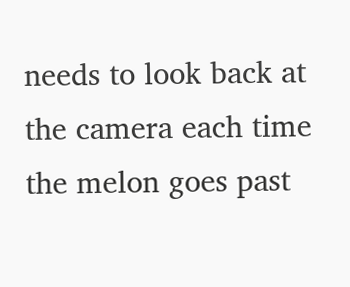needs to look back at the camera each time the melon goes past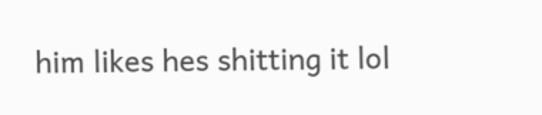him likes hes shitting it lol